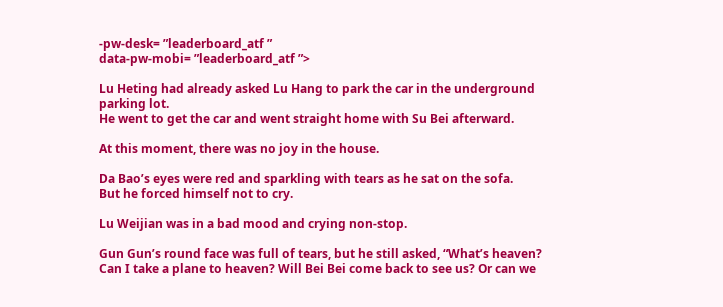-pw-desk= ”leaderboard_atf ”
data-pw-mobi= ”leaderboard_atf ”>

Lu Heting had already asked Lu Hang to park the car in the underground parking lot.
He went to get the car and went straight home with Su Bei afterward.

At this moment, there was no joy in the house.

Da Bao’s eyes were red and sparkling with tears as he sat on the sofa.
But he forced himself not to cry.

Lu Weijian was in a bad mood and crying non-stop.

Gun Gun’s round face was full of tears, but he still asked, “What’s heaven? Can I take a plane to heaven? Will Bei Bei come back to see us? Or can we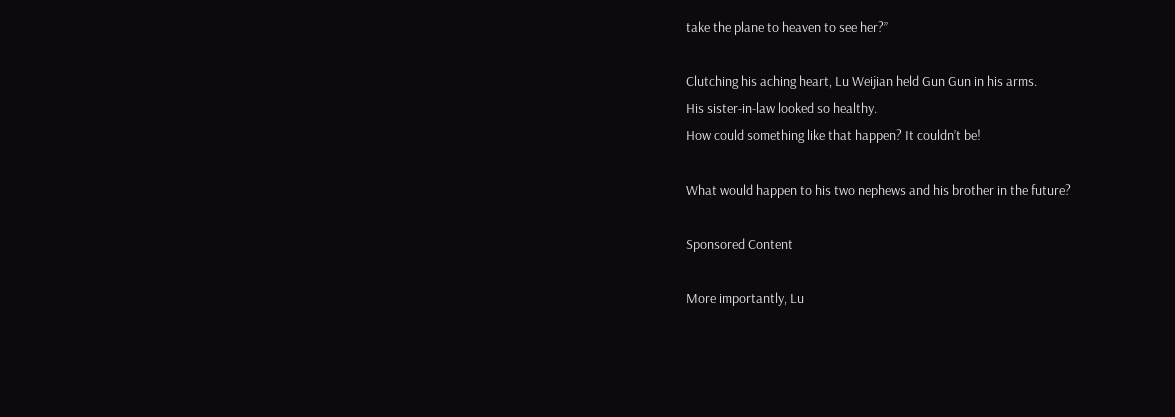take the plane to heaven to see her?”

Clutching his aching heart, Lu Weijian held Gun Gun in his arms.
His sister-in-law looked so healthy.
How could something like that happen? It couldn’t be!

What would happen to his two nephews and his brother in the future?

Sponsored Content

More importantly, Lu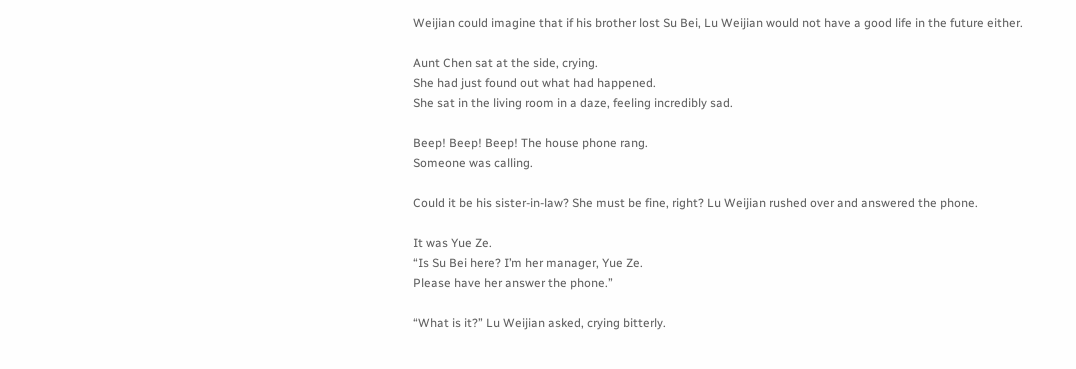Weijian could imagine that if his brother lost Su Bei, Lu Weijian would not have a good life in the future either.

Aunt Chen sat at the side, crying.
She had just found out what had happened.
She sat in the living room in a daze, feeling incredibly sad.

Beep! Beep! Beep! The house phone rang.
Someone was calling.

Could it be his sister-in-law? She must be fine, right? Lu Weijian rushed over and answered the phone.

It was Yue Ze.
“Is Su Bei here? I’m her manager, Yue Ze.
Please have her answer the phone.”

“What is it?” Lu Weijian asked, crying bitterly.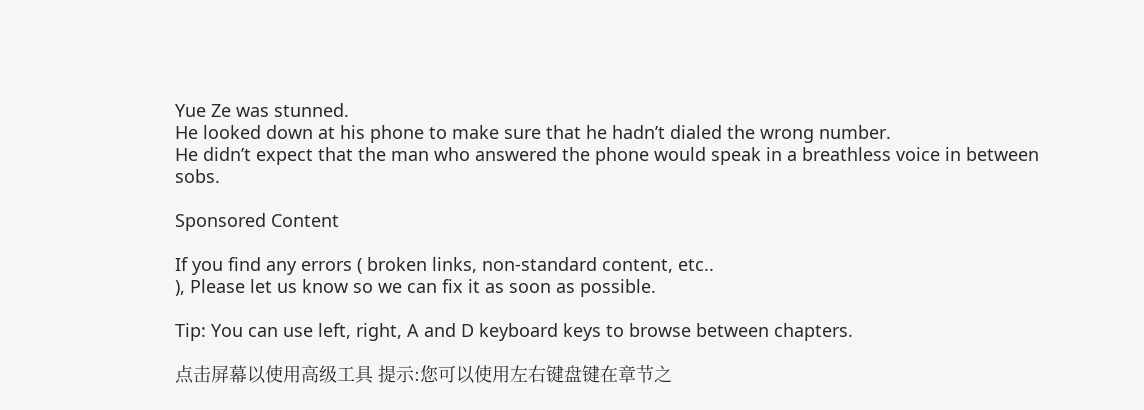Yue Ze was stunned.
He looked down at his phone to make sure that he hadn’t dialed the wrong number.
He didn’t expect that the man who answered the phone would speak in a breathless voice in between sobs.

Sponsored Content

If you find any errors ( broken links, non-standard content, etc..
), Please let us know so we can fix it as soon as possible.

Tip: You can use left, right, A and D keyboard keys to browse between chapters.

点击屏幕以使用高级工具 提示:您可以使用左右键盘键在章节之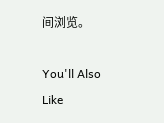间浏览。

You'll Also Like